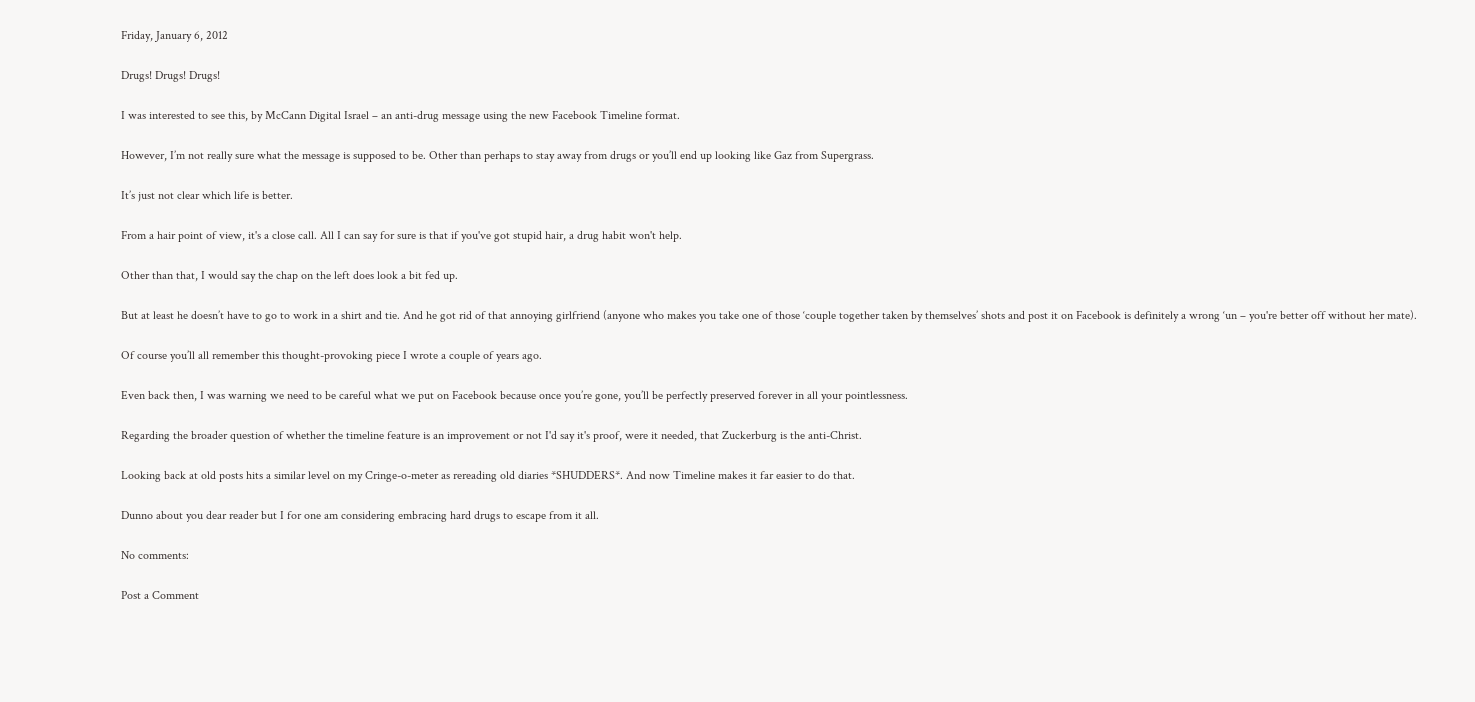Friday, January 6, 2012

Drugs! Drugs! Drugs!

I was interested to see this, by McCann Digital Israel – an anti-drug message using the new Facebook Timeline format.

However, I’m not really sure what the message is supposed to be. Other than perhaps to stay away from drugs or you’ll end up looking like Gaz from Supergrass.

It’s just not clear which life is better.

From a hair point of view, it's a close call. All I can say for sure is that if you've got stupid hair, a drug habit won't help.

Other than that, I would say the chap on the left does look a bit fed up.

But at least he doesn’t have to go to work in a shirt and tie. And he got rid of that annoying girlfriend (anyone who makes you take one of those ‘couple together taken by themselves’ shots and post it on Facebook is definitely a wrong ‘un – you're better off without her mate).

Of course you’ll all remember this thought-provoking piece I wrote a couple of years ago.

Even back then, I was warning we need to be careful what we put on Facebook because once you’re gone, you’ll be perfectly preserved forever in all your pointlessness.

Regarding the broader question of whether the timeline feature is an improvement or not I'd say it's proof, were it needed, that Zuckerburg is the anti-Christ.

Looking back at old posts hits a similar level on my Cringe-o-meter as rereading old diaries *SHUDDERS*. And now Timeline makes it far easier to do that.

Dunno about you dear reader but I for one am considering embracing hard drugs to escape from it all.

No comments:

Post a Comment